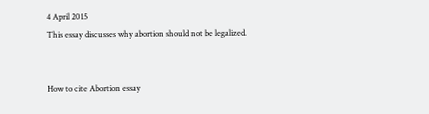4 April 2015
This essay discusses why abortion should not be legalized.


How to cite Abortion essay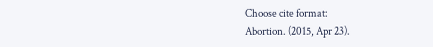Choose cite format:
Abortion. (2015, Apr 23).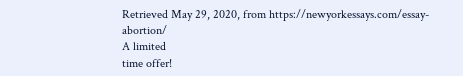Retrieved May 29, 2020, from https://newyorkessays.com/essay-abortion/
A limited
time offer!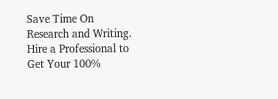Save Time On Research and Writing. Hire a Professional to Get Your 100%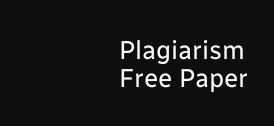Plagiarism Free Paper